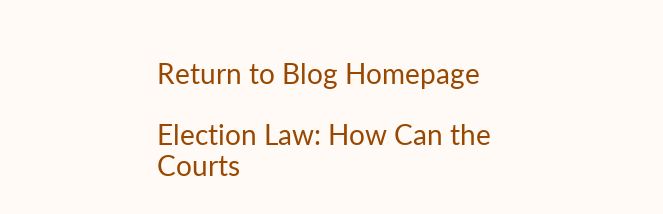Return to Blog Homepage

Election Law: How Can the Courts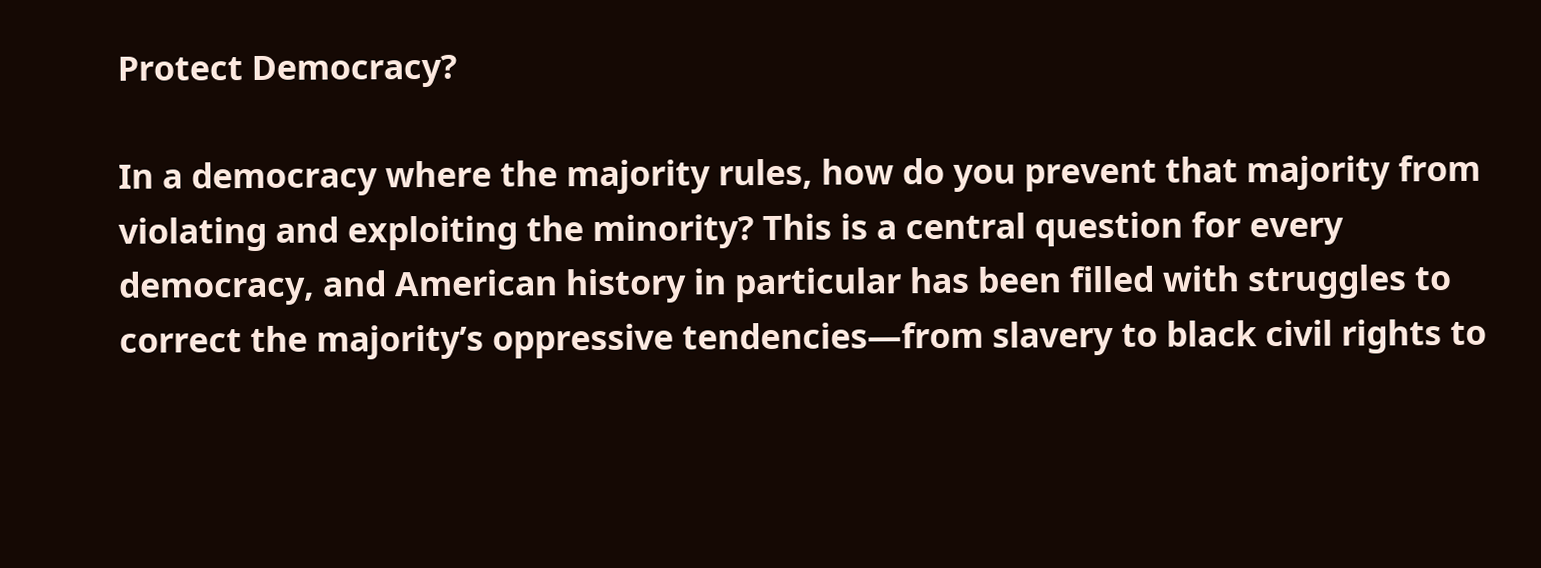Protect Democracy?

In a democracy where the majority rules, how do you prevent that majority from violating and exploiting the minority? This is a central question for every democracy, and American history in particular has been filled with struggles to correct the majority’s oppressive tendencies—from slavery to black civil rights to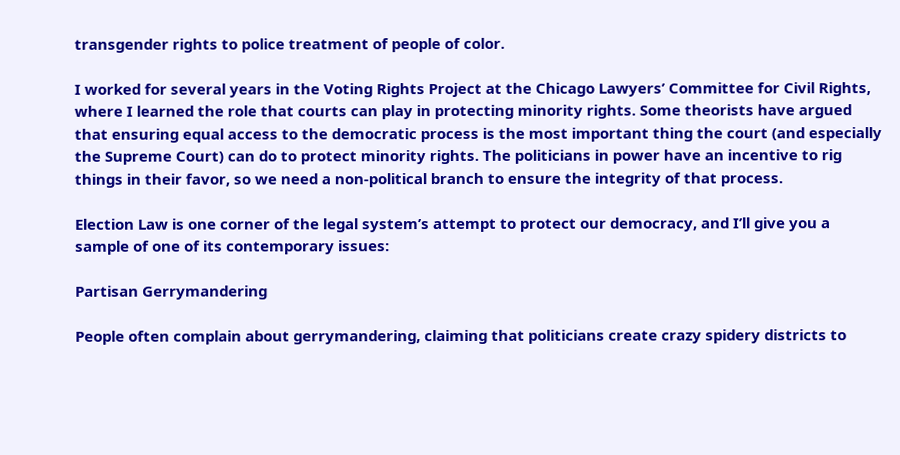transgender rights to police treatment of people of color.

I worked for several years in the Voting Rights Project at the Chicago Lawyers’ Committee for Civil Rights, where I learned the role that courts can play in protecting minority rights. Some theorists have argued that ensuring equal access to the democratic process is the most important thing the court (and especially the Supreme Court) can do to protect minority rights. The politicians in power have an incentive to rig things in their favor, so we need a non-political branch to ensure the integrity of that process.

Election Law is one corner of the legal system’s attempt to protect our democracy, and I’ll give you a sample of one of its contemporary issues:

Partisan Gerrymandering

People often complain about gerrymandering, claiming that politicians create crazy spidery districts to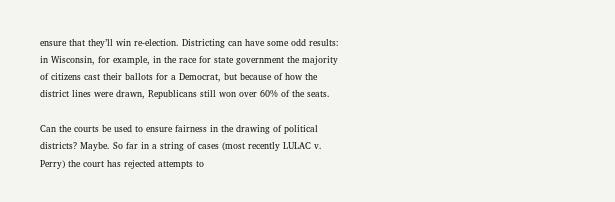ensure that they’ll win re-election. Districting can have some odd results: in Wisconsin, for example, in the race for state government the majority of citizens cast their ballots for a Democrat, but because of how the district lines were drawn, Republicans still won over 60% of the seats.

Can the courts be used to ensure fairness in the drawing of political districts? Maybe. So far in a string of cases (most recently LULAC v. Perry) the court has rejected attempts to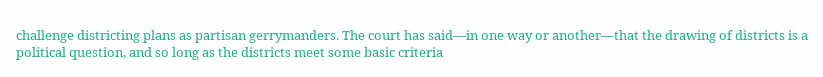challenge districting plans as partisan gerrymanders. The court has said—in one way or another—that the drawing of districts is a political question, and so long as the districts meet some basic criteria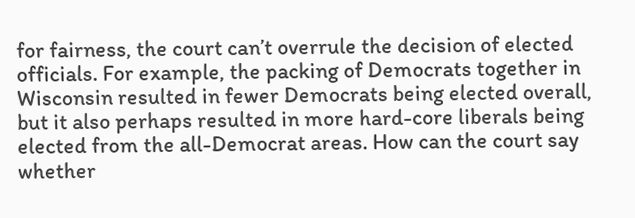for fairness, the court can’t overrule the decision of elected officials. For example, the packing of Democrats together in Wisconsin resulted in fewer Democrats being elected overall, but it also perhaps resulted in more hard-core liberals being elected from the all-Democrat areas. How can the court say whether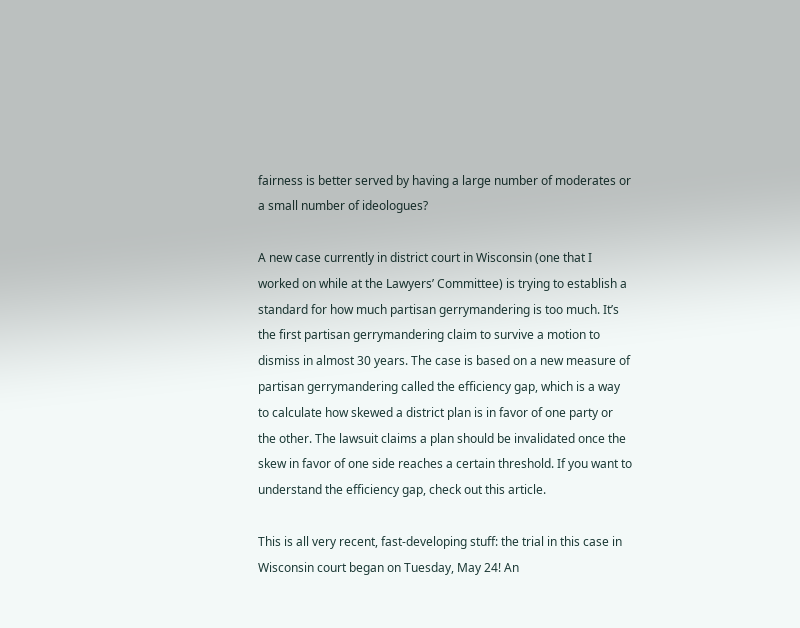fairness is better served by having a large number of moderates or a small number of ideologues?

A new case currently in district court in Wisconsin (one that I worked on while at the Lawyers’ Committee) is trying to establish a standard for how much partisan gerrymandering is too much. It’s the first partisan gerrymandering claim to survive a motion to dismiss in almost 30 years. The case is based on a new measure of partisan gerrymandering called the efficiency gap, which is a way to calculate how skewed a district plan is in favor of one party or the other. The lawsuit claims a plan should be invalidated once the skew in favor of one side reaches a certain threshold. If you want to understand the efficiency gap, check out this article.

This is all very recent, fast-developing stuff: the trial in this case in Wisconsin court began on Tuesday, May 24! An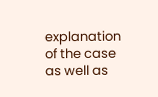explanation of the case as well as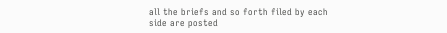all the briefs and so forth filed by each side are posted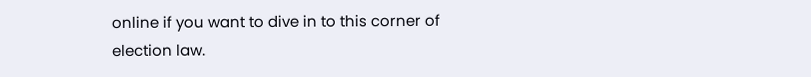online if you want to dive in to this corner of election law.